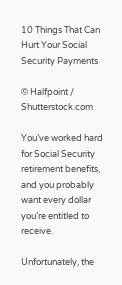10 Things That Can Hurt Your Social Security Payments

© Halfpoint / Shutterstock.com

You’ve worked hard for Social Security retirement benefits, and you probably want every dollar you’re entitled to receive.

Unfortunately, the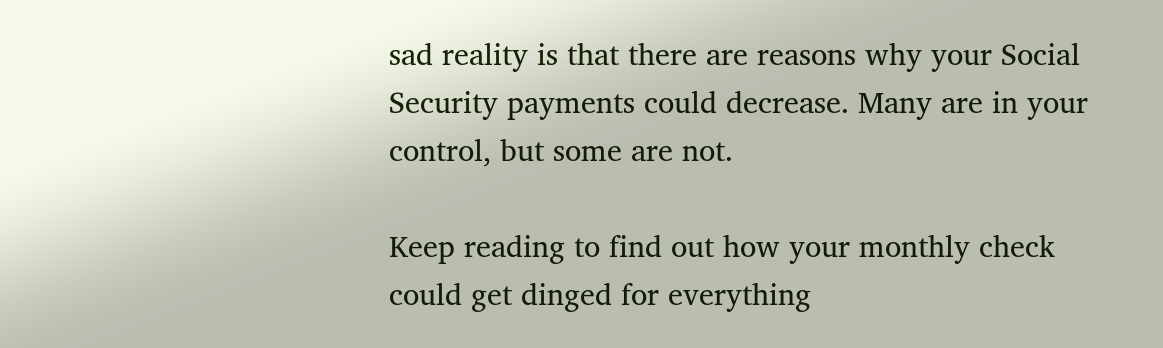sad reality is that there are reasons why your Social Security payments could decrease. Many are in your control, but some are not.

Keep reading to find out how your monthly check could get dinged for everything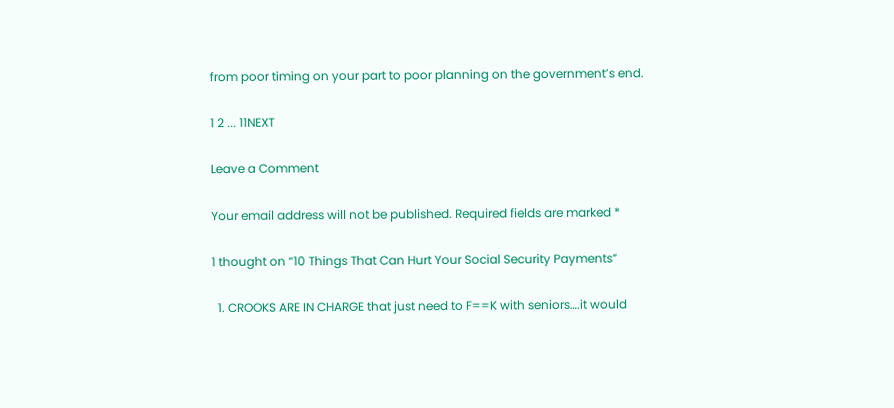from poor timing on your part to poor planning on the government’s end.

1 2 ... 11NEXT

Leave a Comment

Your email address will not be published. Required fields are marked *

1 thought on “10 Things That Can Hurt Your Social Security Payments”

  1. CROOKS ARE IN CHARGE that just need to F==K with seniors….it would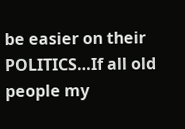be easier on their POLITICS…If all old people my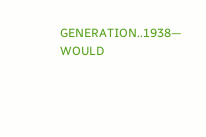GENERATION..1938— WOULD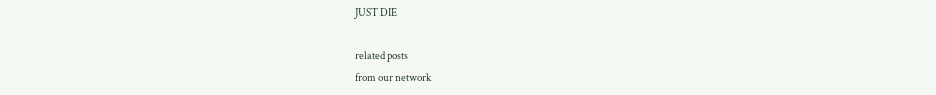JUST DIE

related posts
from our network